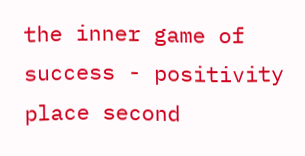the inner game of success - positivity place second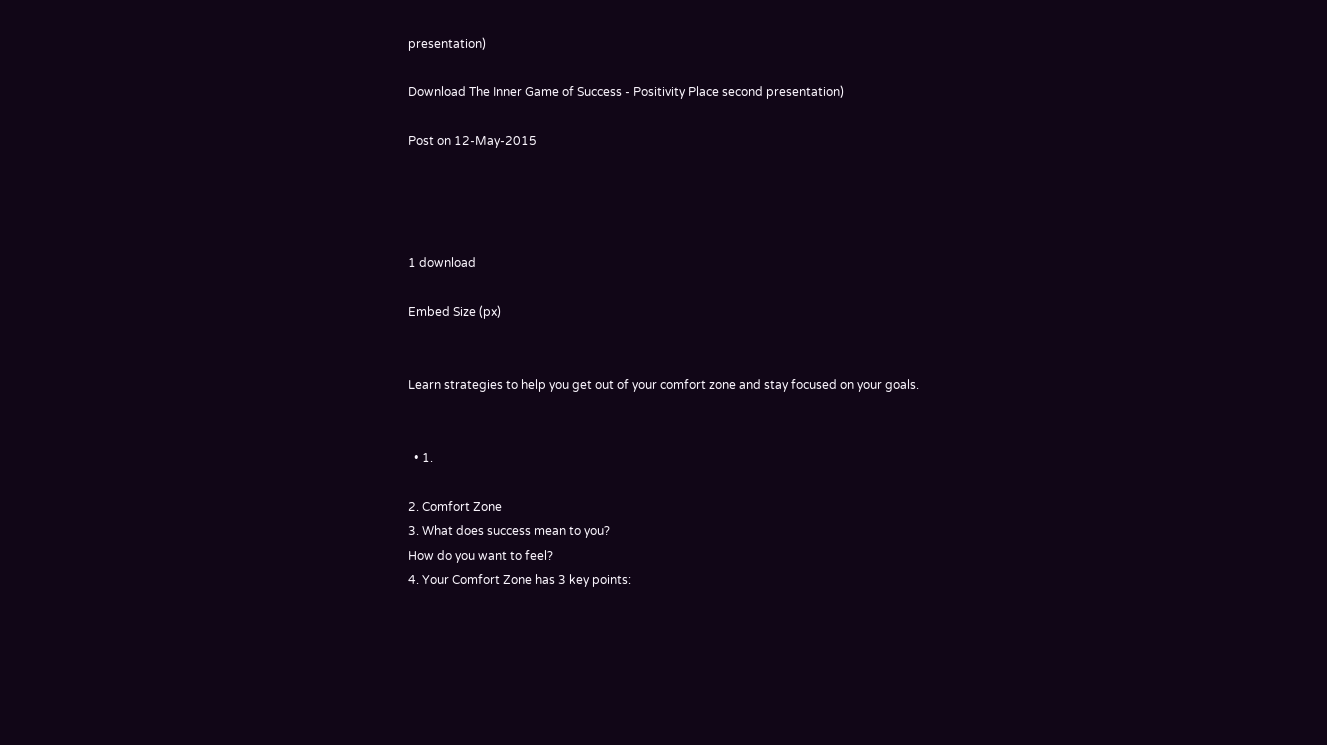presentation)

Download The Inner Game of Success - Positivity Place second presentation)

Post on 12-May-2015




1 download

Embed Size (px)


Learn strategies to help you get out of your comfort zone and stay focused on your goals.


  • 1.

2. Comfort Zone
3. What does success mean to you?
How do you want to feel?
4. Your Comfort Zone has 3 key points: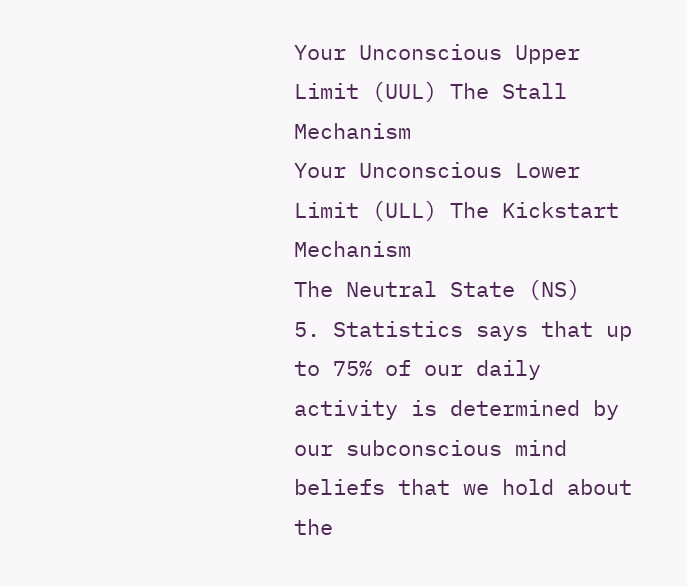Your Unconscious Upper Limit (UUL) The Stall Mechanism
Your Unconscious Lower Limit (ULL) The Kickstart Mechanism
The Neutral State (NS)
5. Statistics says that up to 75% of our daily activity is determined by our subconscious mind
beliefs that we hold about the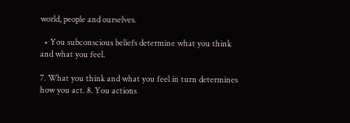world, people and ourselves.

  • You subconscious beliefs determine what you think and what you feel.

7. What you think and what you feel in turn determines how you act. 8. You actions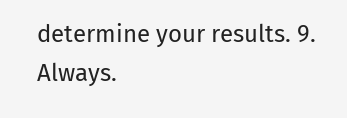determine your results. 9. Always.